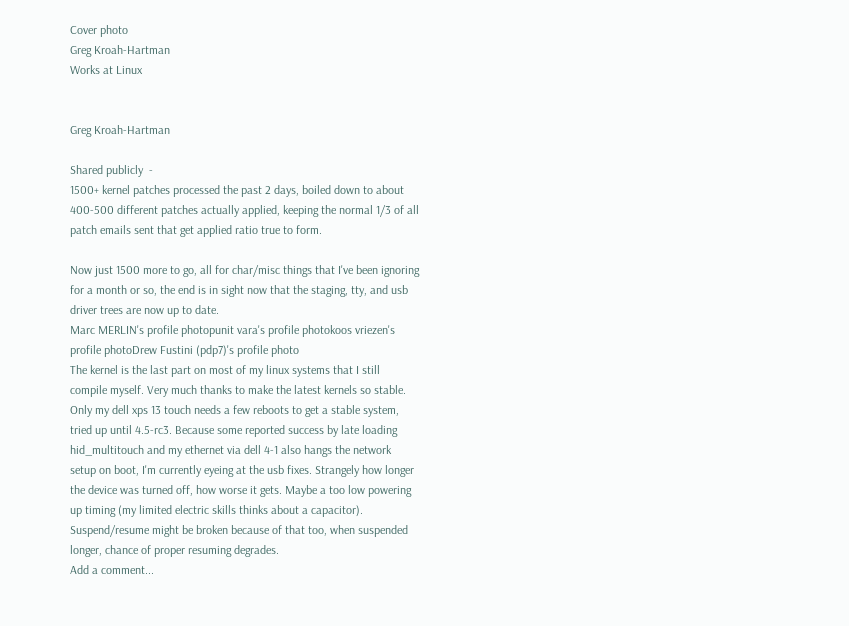Cover photo
Greg Kroah-Hartman
Works at Linux


Greg Kroah-Hartman

Shared publicly  -
1500+ kernel patches processed the past 2 days, boiled down to about 400-500 different patches actually applied, keeping the normal 1/3 of all patch emails sent that get applied ratio true to form.

Now just 1500 more to go, all for char/misc things that I've been ignoring for a month or so, the end is in sight now that the staging, tty, and usb driver trees are now up to date.
Marc MERLIN's profile photopunit vara's profile photokoos vriezen's profile photoDrew Fustini (pdp7)'s profile photo
The kernel is the last part on most of my linux systems that I still compile myself. Very much thanks to make the latest kernels so stable.
Only my dell xps 13 touch needs a few reboots to get a stable system, tried up until 4.5-rc3. Because some reported success by late loading hid_multitouch and my ethernet via dell 4-1 also hangs the network setup on boot, I'm currently eyeing at the usb fixes. Strangely how longer the device was turned off, how worse it gets. Maybe a too low powering up timing (my limited electric skills thinks about a capacitor).
Suspend/resume might be broken because of that too, when suspended longer, chance of proper resuming degrades.
Add a comment...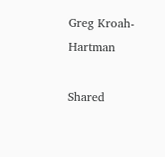Greg Kroah-Hartman

Shared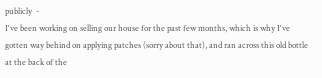publicly  -
I've been working on selling our house for the past few months, which is why I've gotten way behind on applying patches (sorry about that), and ran across this old bottle at the back of the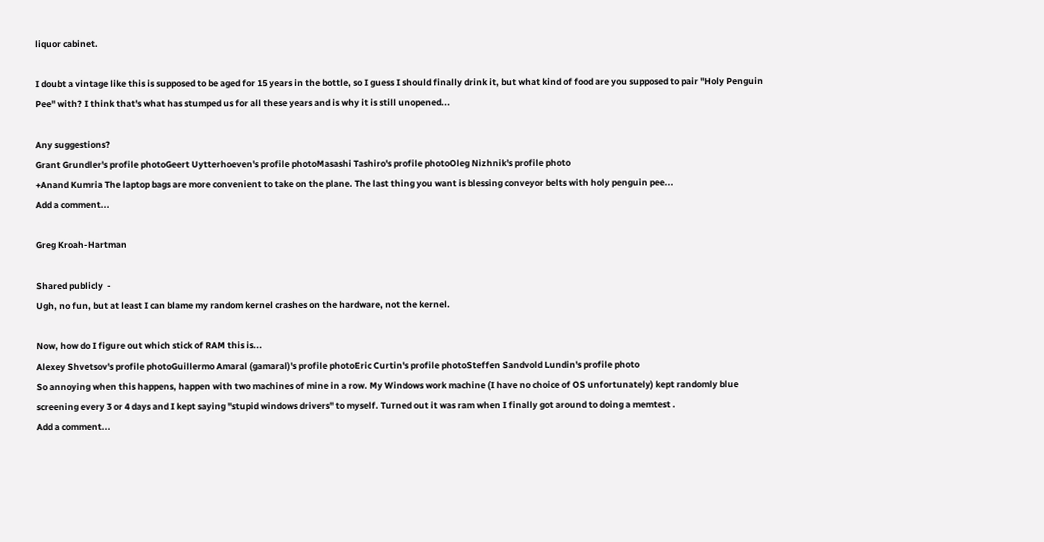liquor cabinet.

I doubt a vintage like this is supposed to be aged for 15 years in the bottle, so I guess I should finally drink it, but what kind of food are you supposed to pair "Holy Penguin Pee" with? I think that's what has stumped us for all these years and is why it is still unopened...

Any suggestions?
Grant Grundler's profile photoGeert Uytterhoeven's profile photoMasashi Tashiro's profile photoOleg Nizhnik's profile photo
+Anand Kumria The laptop bags are more convenient to take on the plane. The last thing you want is blessing conveyor belts with holy penguin pee...
Add a comment...

Greg Kroah-Hartman

Shared publicly  -
Ugh, no fun, but at least I can blame my random kernel crashes on the hardware, not the kernel.

Now, how do I figure out which stick of RAM this is...
Alexey Shvetsov's profile photoGuillermo Amaral (gamaral)'s profile photoEric Curtin's profile photoSteffen Sandvold Lundin's profile photo
So annoying when this happens, happen with two machines of mine in a row. My Windows work machine (I have no choice of OS unfortunately) kept randomly blue screening every 3 or 4 days and I kept saying "stupid windows drivers" to myself. Turned out it was ram when I finally got around to doing a memtest .
Add a comment...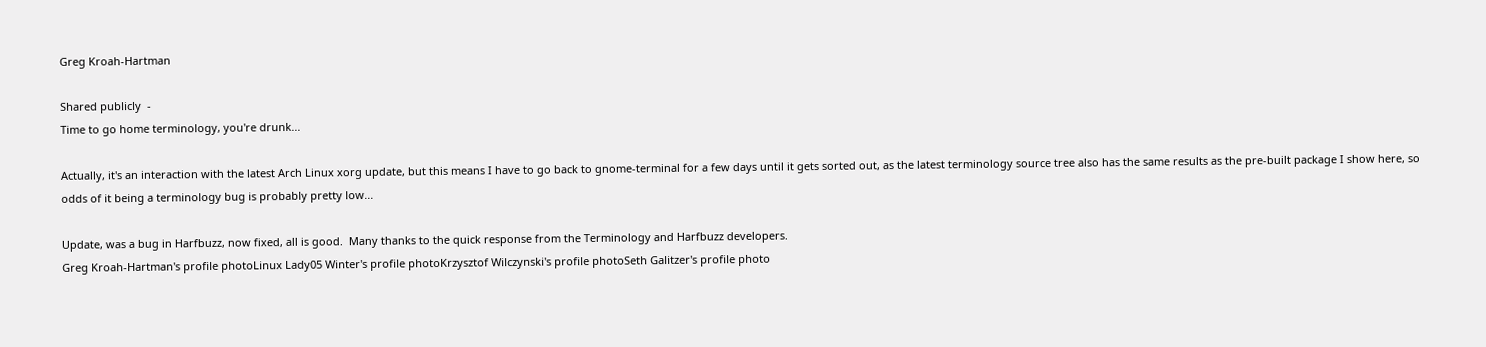Greg Kroah-Hartman

Shared publicly  -
Time to go home terminology, you're drunk...

Actually, it's an interaction with the latest Arch Linux xorg update, but this means I have to go back to gnome-terminal for a few days until it gets sorted out, as the latest terminology source tree also has the same results as the pre-built package I show here, so odds of it being a terminology bug is probably pretty low...

Update, was a bug in Harfbuzz, now fixed, all is good.  Many thanks to the quick response from the Terminology and Harfbuzz developers.
Greg Kroah-Hartman's profile photoLinux Lady05 Winter's profile photoKrzysztof Wilczynski's profile photoSeth Galitzer's profile photo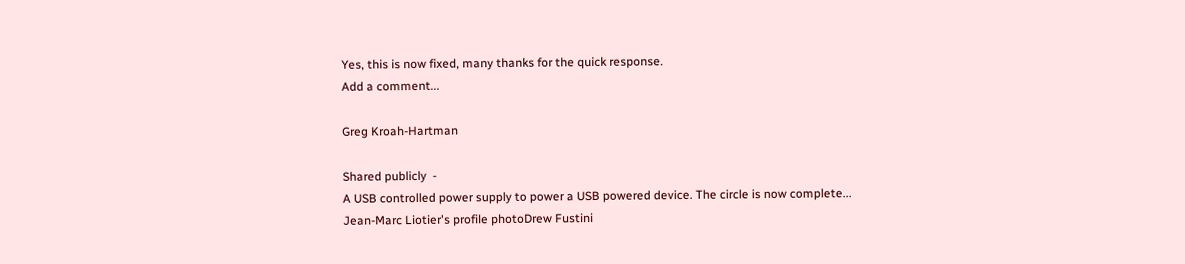Yes, this is now fixed, many thanks for the quick response.
Add a comment...

Greg Kroah-Hartman

Shared publicly  -
A USB controlled power supply to power a USB powered device. The circle is now complete...
Jean-Marc Liotier's profile photoDrew Fustini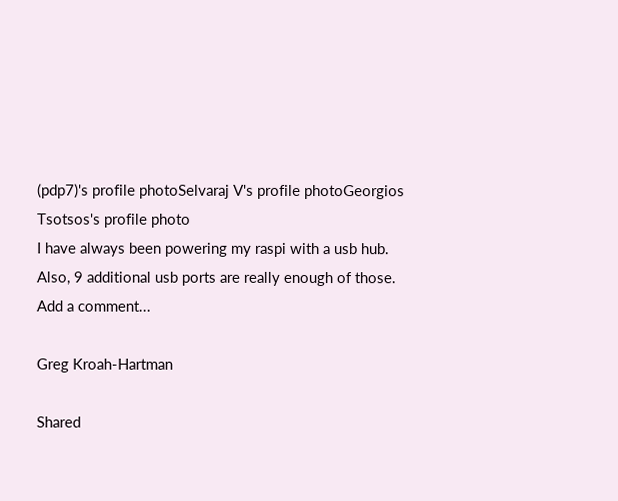(pdp7)'s profile photoSelvaraj V's profile photoGeorgios Tsotsos's profile photo
I have always been powering my raspi with a usb hub. Also, 9 additional usb ports are really enough of those.
Add a comment...

Greg Kroah-Hartman

Shared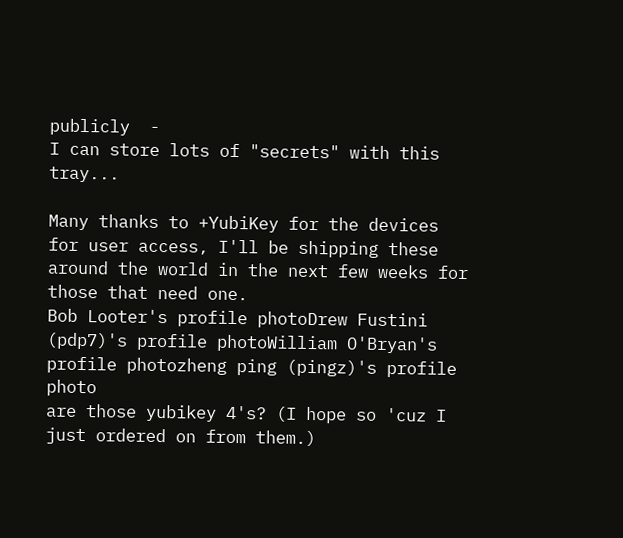publicly  -
I can store lots of "secrets" with this tray...

Many thanks to +YubiKey for the devices for user access, I'll be shipping these around the world in the next few weeks for those that need one.
Bob Looter's profile photoDrew Fustini (pdp7)'s profile photoWilliam O'Bryan's profile photozheng ping (pingz)'s profile photo
are those yubikey 4's? (I hope so 'cuz I just ordered on from them.)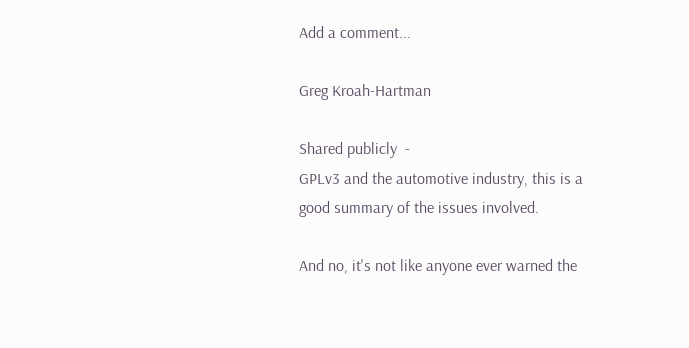Add a comment...

Greg Kroah-Hartman

Shared publicly  -
GPLv3 and the automotive industry, this is a good summary of the issues involved.

And no, it's not like anyone ever warned the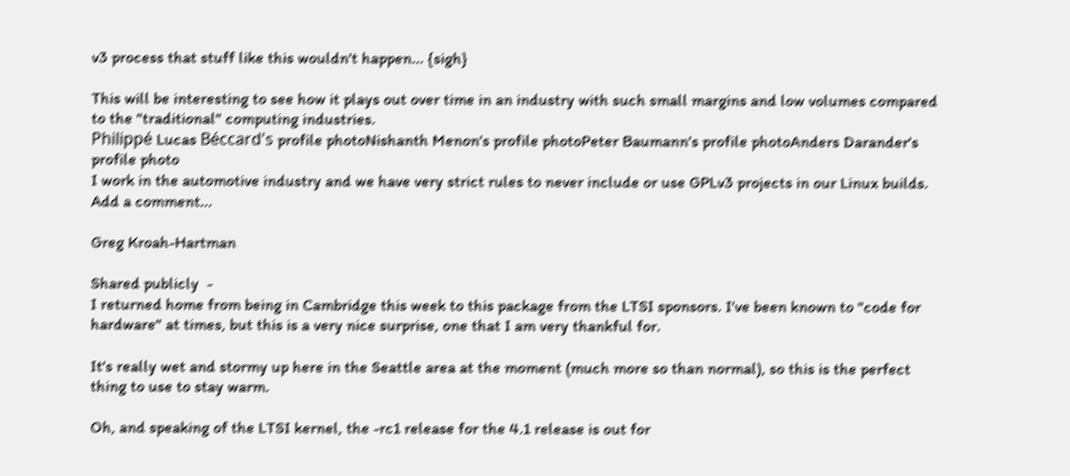v3 process that stuff like this wouldn't happen... {sigh}

This will be interesting to see how it plays out over time in an industry with such small margins and low volumes compared to the "traditional" computing industries.
Philippé Lucas Béccard's profile photoNishanth Menon's profile photoPeter Baumann's profile photoAnders Darander's profile photo
I work in the automotive industry and we have very strict rules to never include or use GPLv3 projects in our Linux builds.
Add a comment...

Greg Kroah-Hartman

Shared publicly  -
I returned home from being in Cambridge this week to this package from the LTSI sponsors. I've been known to "code for hardware" at times, but this is a very nice surprise, one that I am very thankful for.

It's really wet and stormy up here in the Seattle area at the moment (much more so than normal), so this is the perfect thing to use to stay warm.

Oh, and speaking of the LTSI kernel, the -rc1 release for the 4.1 release is out for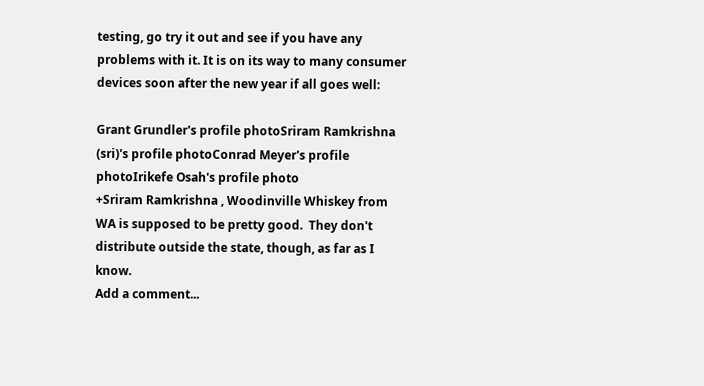testing, go try it out and see if you have any problems with it. It is on its way to many consumer devices soon after the new year if all goes well:

Grant Grundler's profile photoSriram Ramkrishna (sri)'s profile photoConrad Meyer's profile photoIrikefe Osah's profile photo
+Sriram Ramkrishna , Woodinville Whiskey from WA is supposed to be pretty good.  They don't distribute outside the state, though, as far as I know.
Add a comment...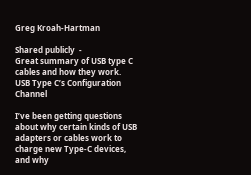Greg Kroah-Hartman

Shared publicly  -
Great summary of USB type C cables and how they work.
USB Type C’s Configuration Channel

I’ve been getting questions about why certain kinds of USB adapters or cables work to charge new Type-C devices, and why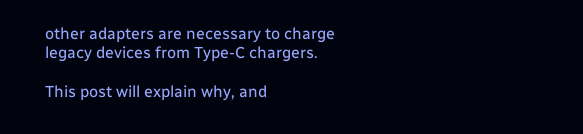other adapters are necessary to charge legacy devices from Type-C chargers.

This post will explain why, and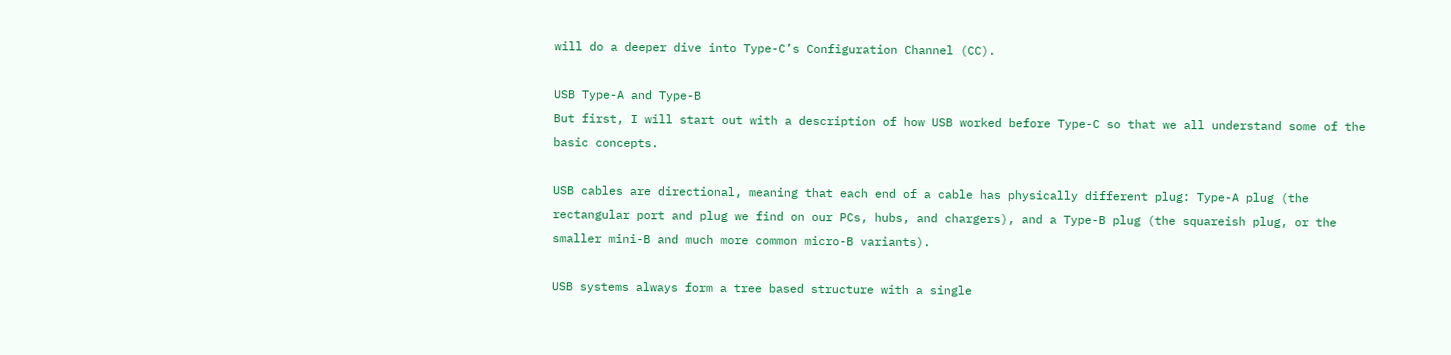will do a deeper dive into Type-C’s Configuration Channel (CC).

USB Type-A and Type-B
But first, I will start out with a description of how USB worked before Type-C so that we all understand some of the basic concepts.

USB cables are directional, meaning that each end of a cable has physically different plug: Type-A plug (the rectangular port and plug we find on our PCs, hubs, and chargers), and a Type-B plug (the squareish plug, or the smaller mini-B and much more common micro-B variants).

USB systems always form a tree based structure with a single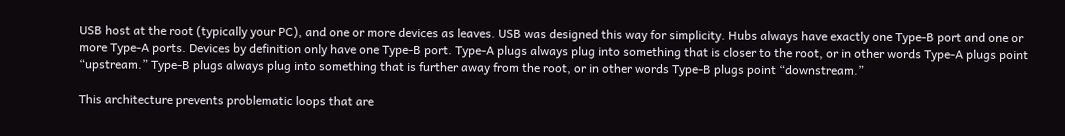USB host at the root (typically your PC), and one or more devices as leaves. USB was designed this way for simplicity. Hubs always have exactly one Type-B port and one or more Type-A ports. Devices by definition only have one Type-B port. Type-A plugs always plug into something that is closer to the root, or in other words Type-A plugs point “upstream.” Type-B plugs always plug into something that is further away from the root, or in other words Type-B plugs point “downstream.”

This architecture prevents problematic loops that are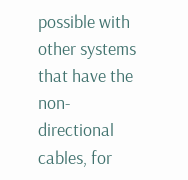possible with other systems that have the non-directional cables, for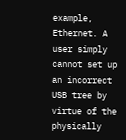example, Ethernet. A user simply cannot set up an incorrect USB tree by virtue of the physically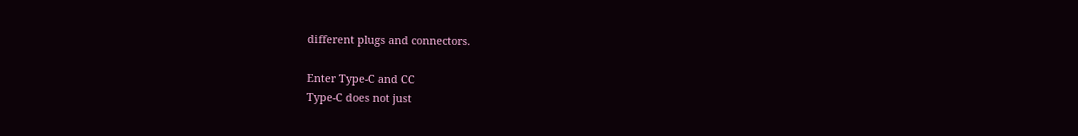different plugs and connectors.

Enter Type-C and CC
Type-C does not just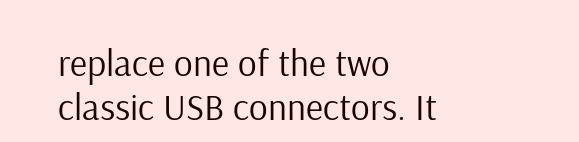replace one of the two classic USB connectors. It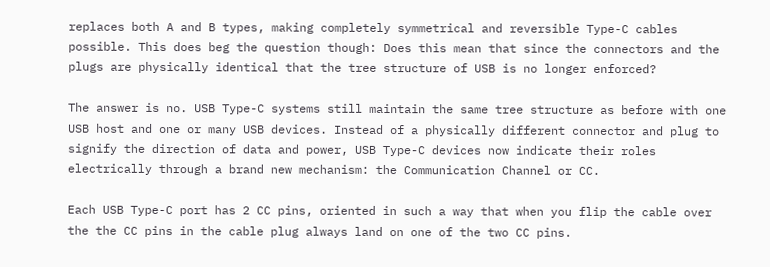replaces both A and B types, making completely symmetrical and reversible Type-C cables possible. This does beg the question though: Does this mean that since the connectors and the plugs are physically identical that the tree structure of USB is no longer enforced?

The answer is no. USB Type-C systems still maintain the same tree structure as before with one USB host and one or many USB devices. Instead of a physically different connector and plug to signify the direction of data and power, USB Type-C devices now indicate their roles electrically through a brand new mechanism: the Communication Channel or CC.

Each USB Type-C port has 2 CC pins, oriented in such a way that when you flip the cable over the the CC pins in the cable plug always land on one of the two CC pins.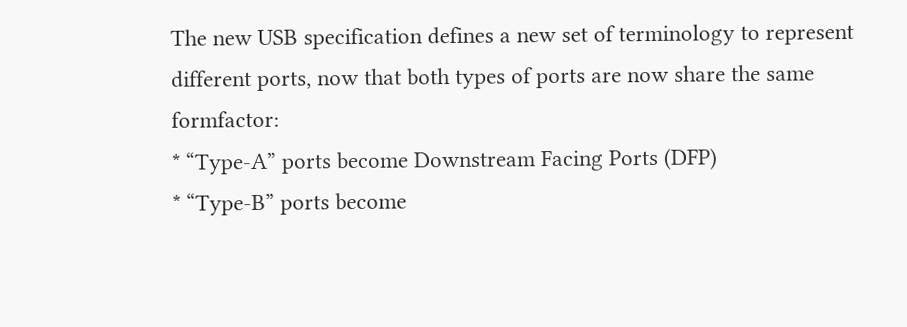The new USB specification defines a new set of terminology to represent different ports, now that both types of ports are now share the same formfactor:
* “Type-A” ports become Downstream Facing Ports (DFP)
* “Type-B” ports become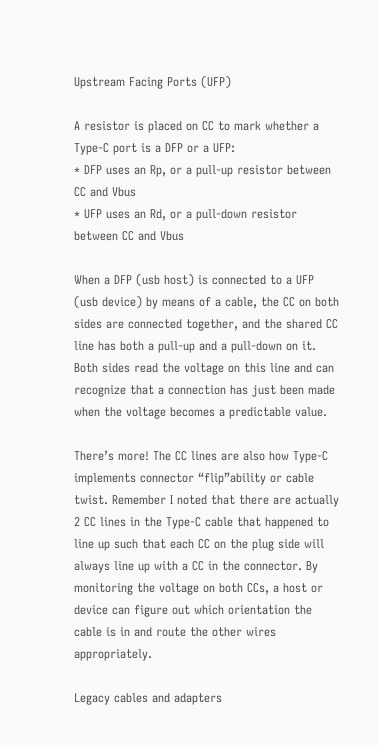Upstream Facing Ports (UFP)

A resistor is placed on CC to mark whether a Type-C port is a DFP or a UFP:
* DFP uses an Rp, or a pull-up resistor between CC and Vbus
* UFP uses an Rd, or a pull-down resistor between CC and Vbus

When a DFP (usb host) is connected to a UFP (usb device) by means of a cable, the CC on both sides are connected together, and the shared CC line has both a pull-up and a pull-down on it. Both sides read the voltage on this line and can recognize that a connection has just been made when the voltage becomes a predictable value.

There’s more! The CC lines are also how Type-C implements connector “flip”ability or cable twist. Remember I noted that there are actually 2 CC lines in the Type-C cable that happened to line up such that each CC on the plug side will always line up with a CC in the connector. By monitoring the voltage on both CCs, a host or device can figure out which orientation the cable is in and route the other wires appropriately.

Legacy cables and adapters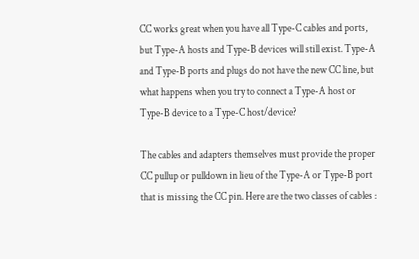CC works great when you have all Type-C cables and ports, but Type-A hosts and Type-B devices will still exist. Type-A and Type-B ports and plugs do not have the new CC line, but what happens when you try to connect a Type-A host or Type-B device to a Type-C host/device?

The cables and adapters themselves must provide the proper CC pullup or pulldown in lieu of the Type-A or Type-B port that is missing the CC pin. Here are the two classes of cables :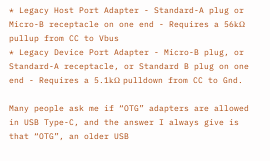* Legacy Host Port Adapter - Standard-A plug or Micro-B receptacle on one end - Requires a 56kΩ pullup from CC to Vbus
* Legacy Device Port Adapter - Micro-B plug, or Standard-A receptacle, or Standard B plug on one end - Requires a 5.1kΩ pulldown from CC to Gnd.

Many people ask me if “OTG” adapters are allowed in USB Type-C, and the answer I always give is that “OTG”, an older USB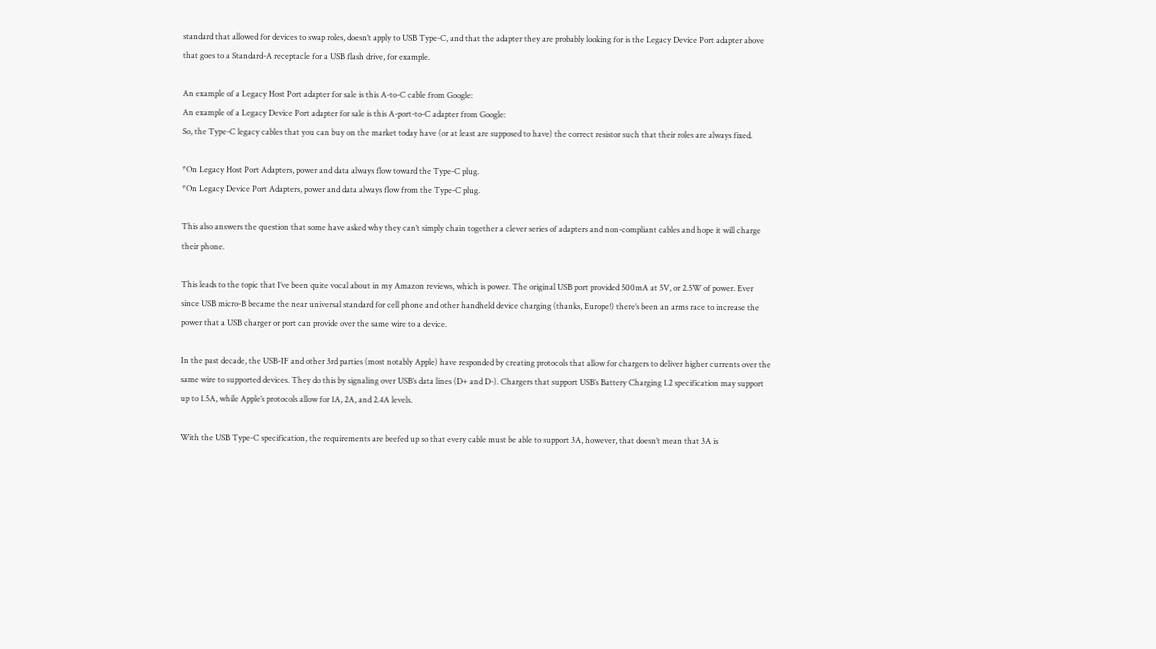standard that allowed for devices to swap roles, doesn’t apply to USB Type-C, and that the adapter they are probably looking for is the Legacy Device Port adapter above that goes to a Standard-A receptacle for a USB flash drive, for example.

An example of a Legacy Host Port adapter for sale is this A-to-C cable from Google:
An example of a Legacy Device Port adapter for sale is this A-port-to-C adapter from Google:
So, the Type-C legacy cables that you can buy on the market today have (or at least are supposed to have) the correct resistor such that their roles are always fixed.

*On Legacy Host Port Adapters, power and data always flow toward the Type-C plug.
*On Legacy Device Port Adapters, power and data always flow from the Type-C plug.

This also answers the question that some have asked why they can’t simply chain together a clever series of adapters and non-compliant cables and hope it will charge their phone.

This leads to the topic that I’ve been quite vocal about in my Amazon reviews, which is power. The original USB port provided 500mA at 5V, or 2.5W of power. Ever since USB micro-B became the near universal standard for cell phone and other handheld device charging (thanks, Europe!) there’s been an arms race to increase the power that a USB charger or port can provide over the same wire to a device.

In the past decade, the USB-IF and other 3rd parties (most notably Apple) have responded by creating protocols that allow for chargers to deliver higher currents over the same wire to supported devices. They do this by signaling over USB’s data lines (D+ and D-). Chargers that support USB’s Battery Charging 1.2 specification may support up to 1.5A, while Apple’s protocols allow for 1A, 2A, and 2.4A levels.

With the USB Type-C specification, the requirements are beefed up so that every cable must be able to support 3A, however, that doesn’t mean that 3A is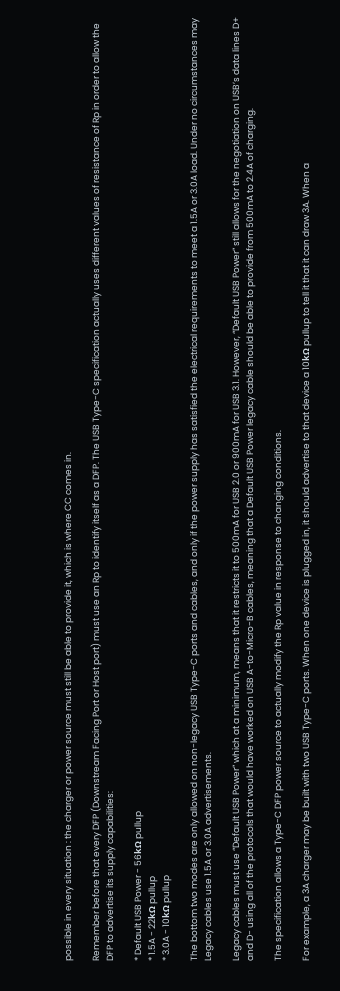possible in every situation : the charger or power source must still be able to provide it, which is where CC comes in.

Remember before that every DFP (Downstream Facing Port or Host port) must use an Rp to identify itself as a DFP. The USB Type-C specification actually uses different values of resistance of Rp in order to allow the DFP to advertise its supply capabilities:

* Default USB Power - 56kΩ pullup
* 1.5A - 22kΩ pullup
* 3.0A - 10kΩ pullup

The bottom two modes are only allowed on non-legacy USB Type-C ports and cables, and only if the power supply has satisfied the electrical requirements to meet a 1.5A or 3.0A load. Under no circumstances may Legacy cables use 1.5A or 3.0A advertisements.

Legacy cables must use “Default USB Power” which at a minimum, means that it restricts it to 500mA for USB 2.0 or 900mA for USB 3.1. However, “Default USB Power” still allows for the negotiation on USB’s data lines D+ and D- using all of the protocols that would have worked on USB A-to-Micro-B cables, meaning that a Default USB Power legacy cable should be able to provide from 500mA to 2.4A of charging.

The specification allows a Type-C DFP power source to actually modify the Rp value in response to changing conditions.

For example, a 3A charger may be built with two USB Type-C ports. When one device is plugged in, it should advertise to that device a 10kΩ pullup to tell it that it can draw 3A. When a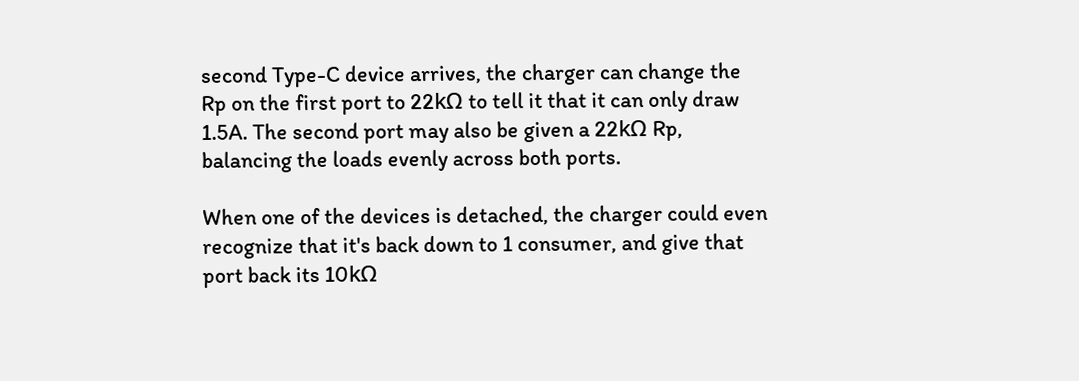second Type-C device arrives, the charger can change the Rp on the first port to 22kΩ to tell it that it can only draw 1.5A. The second port may also be given a 22kΩ Rp, balancing the loads evenly across both ports.

When one of the devices is detached, the charger could even recognize that it's back down to 1 consumer, and give that port back its 10kΩ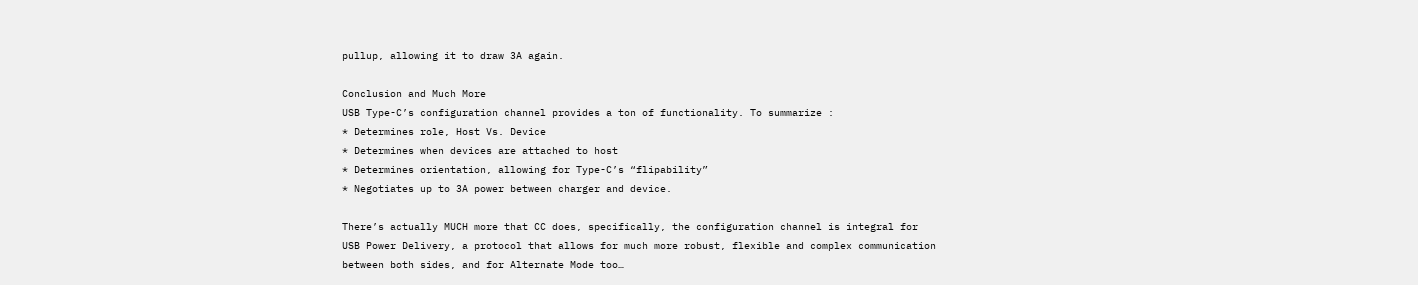pullup, allowing it to draw 3A again.

Conclusion and Much More
USB Type-C’s configuration channel provides a ton of functionality. To summarize :
* Determines role, Host Vs. Device
* Determines when devices are attached to host
* Determines orientation, allowing for Type-C’s “flipability”
* Negotiates up to 3A power between charger and device.

There’s actually MUCH more that CC does, specifically, the configuration channel is integral for USB Power Delivery, a protocol that allows for much more robust, flexible and complex communication between both sides, and for Alternate Mode too…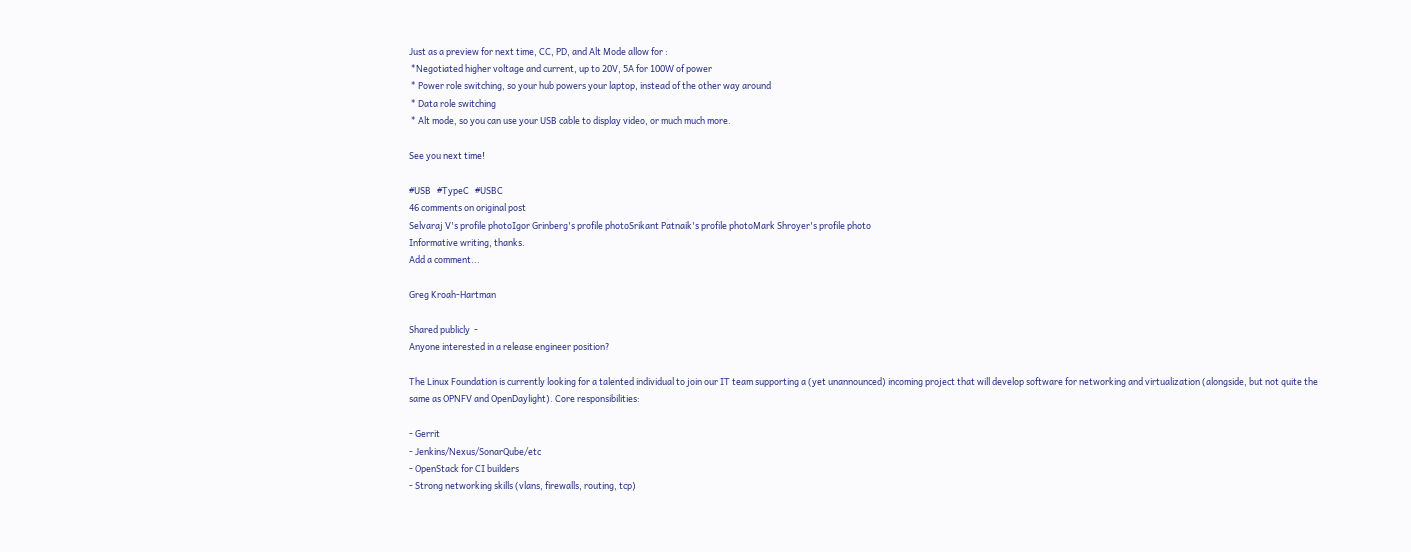Just as a preview for next time, CC, PD, and Alt Mode allow for :
 *Negotiated higher voltage and current, up to 20V, 5A for 100W of power
 * Power role switching, so your hub powers your laptop, instead of the other way around
 * Data role switching
 * Alt mode, so you can use your USB cable to display video, or much much more.

See you next time!

#USB   #TypeC   #USBC
46 comments on original post
Selvaraj V's profile photoIgor Grinberg's profile photoSrikant Patnaik's profile photoMark Shroyer's profile photo
Informative writing, thanks.
Add a comment...

Greg Kroah-Hartman

Shared publicly  -
Anyone interested in a release engineer position?

The Linux Foundation is currently looking for a talented individual to join our IT team supporting a (yet unannounced) incoming project that will develop software for networking and virtualization (alongside, but not quite the same as OPNFV and OpenDaylight). Core responsibilities:

- Gerrit
- Jenkins/Nexus/SonarQube/etc
- OpenStack for CI builders
- Strong networking skills (vlans, firewalls, routing, tcp)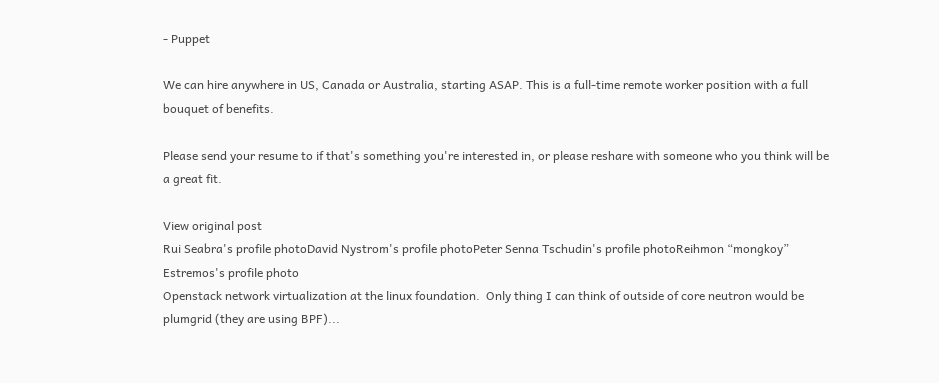- Puppet

We can hire anywhere in US, Canada or Australia, starting ASAP. This is a full-time remote worker position with a full bouquet of benefits.

Please send your resume to if that's something you're interested in, or please reshare with someone who you think will be a great fit.

View original post
Rui Seabra's profile photoDavid Nystrom's profile photoPeter Senna Tschudin's profile photoReihmon “mongkoy” Estremos's profile photo
Openstack network virtualization at the linux foundation.  Only thing I can think of outside of core neutron would be plumgrid (they are using BPF)...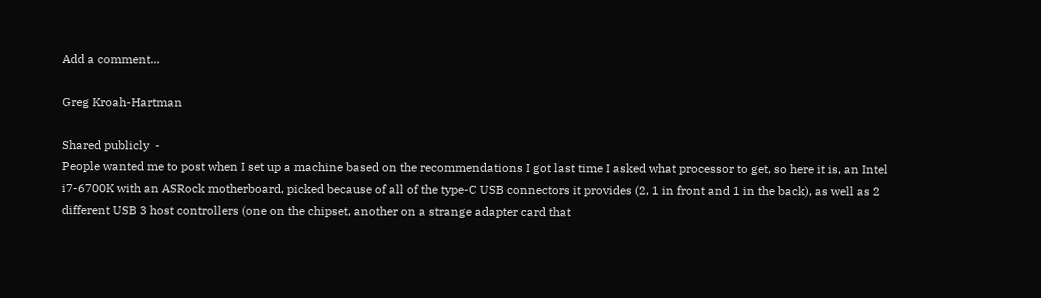Add a comment...

Greg Kroah-Hartman

Shared publicly  -
People wanted me to post when I set up a machine based on the recommendations I got last time I asked what processor to get, so here it is, an Intel i7-6700K with an ASRock motherboard, picked because of all of the type-C USB connectors it provides (2, 1 in front and 1 in the back), as well as 2 different USB 3 host controllers (one on the chipset, another on a strange adapter card that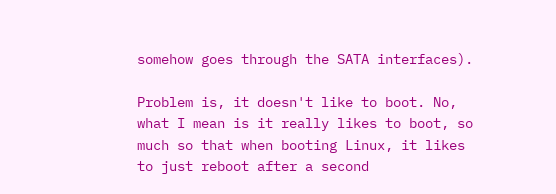somehow goes through the SATA interfaces).

Problem is, it doesn't like to boot. No, what I mean is it really likes to boot, so much so that when booting Linux, it likes to just reboot after a second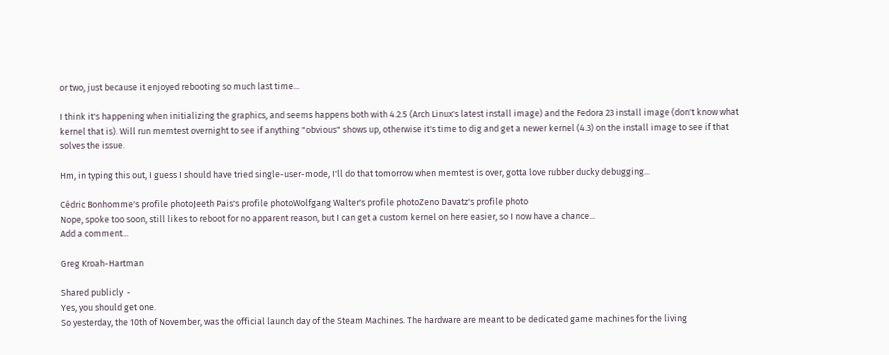or two, just because it enjoyed rebooting so much last time...

I think it's happening when initializing the graphics, and seems happens both with 4.2.5 (Arch Linux's latest install image) and the Fedora 23 install image (don't know what kernel that is). Will run memtest overnight to see if anything "obvious" shows up, otherwise it's time to dig and get a newer kernel (4.3) on the install image to see if that solves the issue.

Hm, in typing this out, I guess I should have tried single-user-mode, I'll do that tomorrow when memtest is over, gotta love rubber ducky debugging...

Cédric Bonhomme's profile photoJeeth Pais's profile photoWolfgang Walter's profile photoZeno Davatz's profile photo
Nope, spoke too soon, still likes to reboot for no apparent reason, but I can get a custom kernel on here easier, so I now have a chance...
Add a comment...

Greg Kroah-Hartman

Shared publicly  -
Yes, you should get one.
So yesterday, the 10th of November, was the official launch day of the Steam Machines. The hardware are meant to be dedicated game machines for the living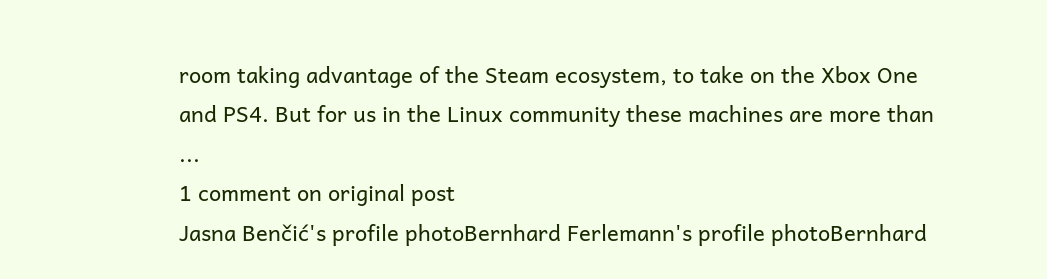room taking advantage of the Steam ecosystem, to take on the Xbox One and PS4. But for us in the Linux community these machines are more than ...
1 comment on original post
Jasna Benčić's profile photoBernhard Ferlemann's profile photoBernhard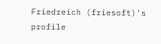Friedreich (friesoft)'s profile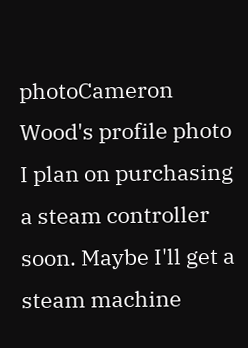photoCameron Wood's profile photo
I plan on purchasing a steam controller soon. Maybe I'll get a steam machine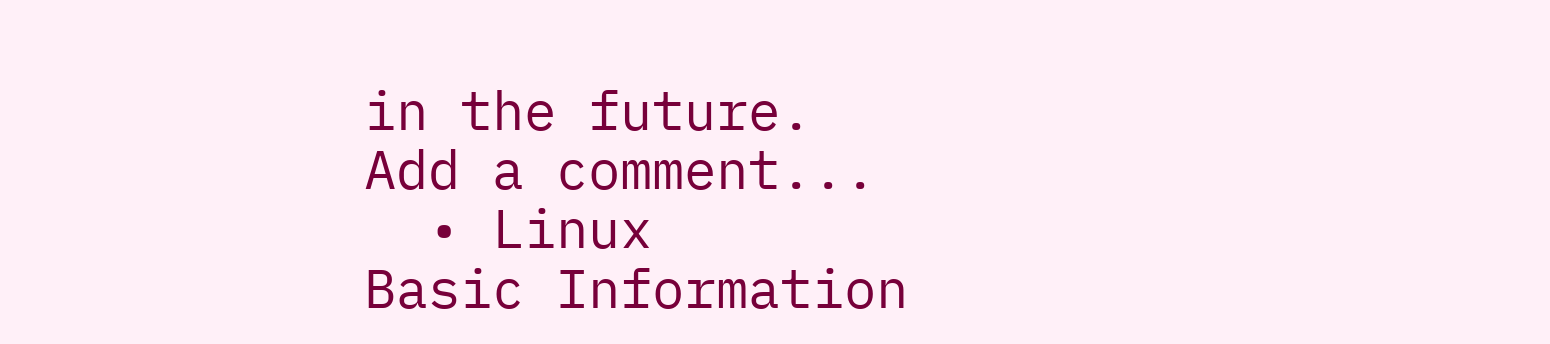in the future.
Add a comment...
  • Linux
Basic Information